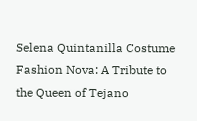Selena Quintanilla Costume Fashion Nova: A Tribute to the Queen of Tejano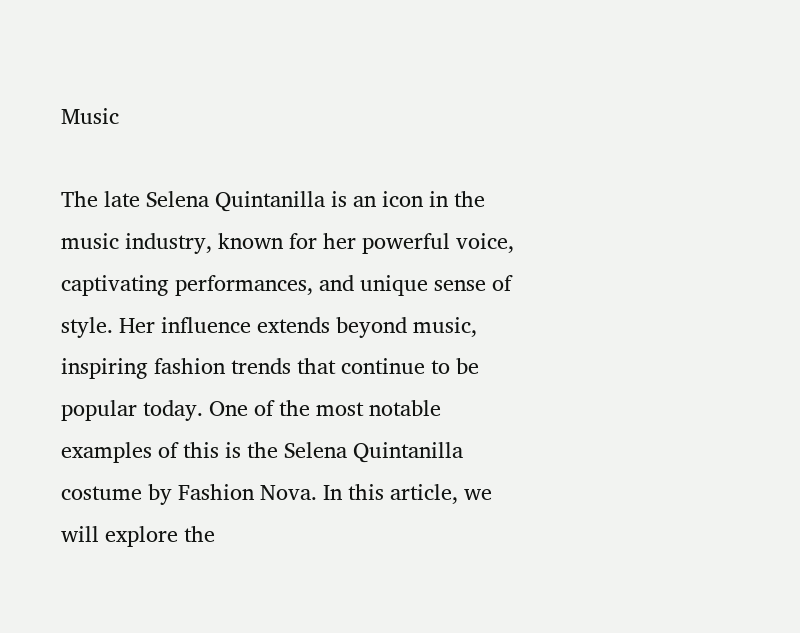Music

The late Selena Quintanilla is an icon in the music industry, known for her powerful voice, captivating performances, and unique sense of style. Her influence extends beyond music, inspiring fashion trends that continue to be popular today. One of the most notable examples of this is the Selena Quintanilla costume by Fashion Nova. In this article, we will explore the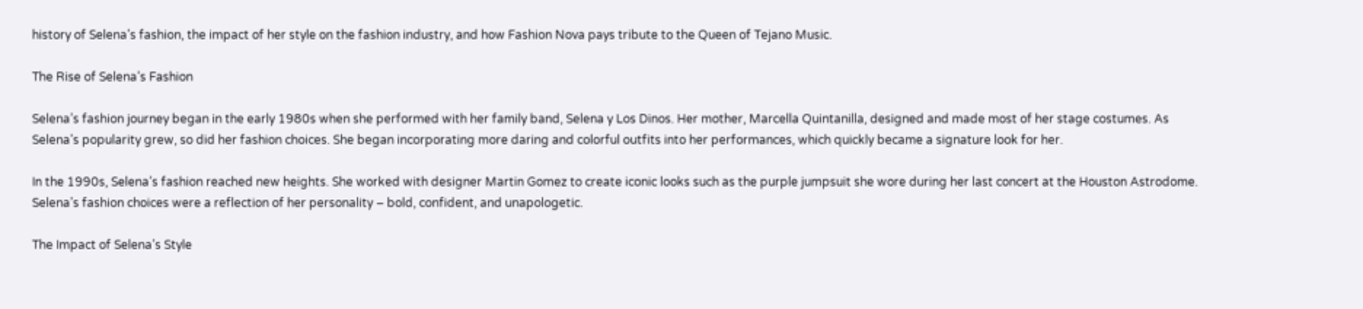history of Selena’s fashion, the impact of her style on the fashion industry, and how Fashion Nova pays tribute to the Queen of Tejano Music.

The Rise of Selena’s Fashion

Selena’s fashion journey began in the early 1980s when she performed with her family band, Selena y Los Dinos. Her mother, Marcella Quintanilla, designed and made most of her stage costumes. As Selena’s popularity grew, so did her fashion choices. She began incorporating more daring and colorful outfits into her performances, which quickly became a signature look for her.

In the 1990s, Selena’s fashion reached new heights. She worked with designer Martin Gomez to create iconic looks such as the purple jumpsuit she wore during her last concert at the Houston Astrodome. Selena’s fashion choices were a reflection of her personality – bold, confident, and unapologetic.

The Impact of Selena’s Style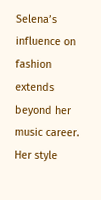Selena’s influence on fashion extends beyond her music career. Her style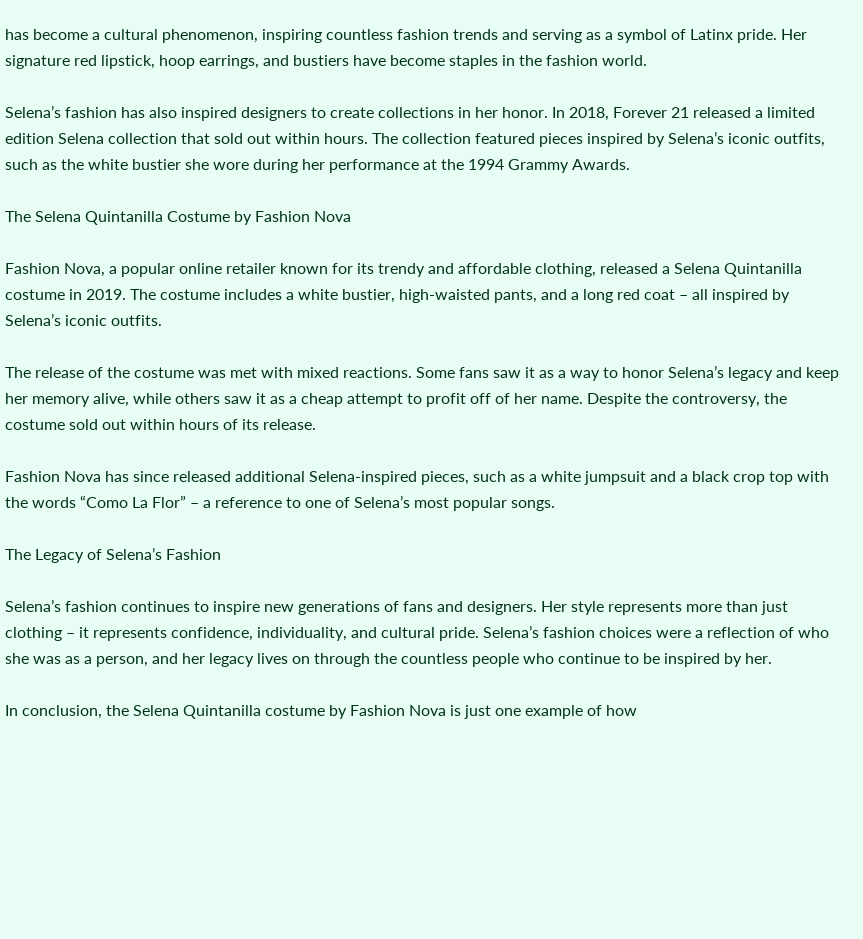has become a cultural phenomenon, inspiring countless fashion trends and serving as a symbol of Latinx pride. Her signature red lipstick, hoop earrings, and bustiers have become staples in the fashion world.

Selena’s fashion has also inspired designers to create collections in her honor. In 2018, Forever 21 released a limited edition Selena collection that sold out within hours. The collection featured pieces inspired by Selena’s iconic outfits, such as the white bustier she wore during her performance at the 1994 Grammy Awards.

The Selena Quintanilla Costume by Fashion Nova

Fashion Nova, a popular online retailer known for its trendy and affordable clothing, released a Selena Quintanilla costume in 2019. The costume includes a white bustier, high-waisted pants, and a long red coat – all inspired by Selena’s iconic outfits.

The release of the costume was met with mixed reactions. Some fans saw it as a way to honor Selena’s legacy and keep her memory alive, while others saw it as a cheap attempt to profit off of her name. Despite the controversy, the costume sold out within hours of its release.

Fashion Nova has since released additional Selena-inspired pieces, such as a white jumpsuit and a black crop top with the words “Como La Flor” – a reference to one of Selena’s most popular songs.

The Legacy of Selena’s Fashion

Selena’s fashion continues to inspire new generations of fans and designers. Her style represents more than just clothing – it represents confidence, individuality, and cultural pride. Selena’s fashion choices were a reflection of who she was as a person, and her legacy lives on through the countless people who continue to be inspired by her.

In conclusion, the Selena Quintanilla costume by Fashion Nova is just one example of how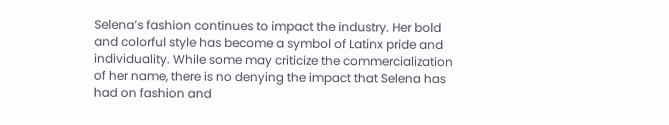Selena’s fashion continues to impact the industry. Her bold and colorful style has become a symbol of Latinx pride and individuality. While some may criticize the commercialization of her name, there is no denying the impact that Selena has had on fashion and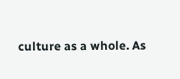culture as a whole. As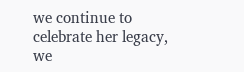we continue to celebrate her legacy, we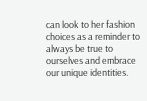can look to her fashion choices as a reminder to always be true to ourselves and embrace our unique identities.